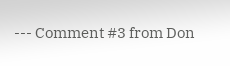--- Comment #3 from Don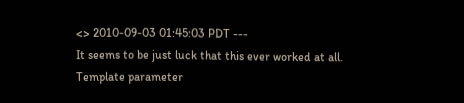<> 2010-09-03 01:45:03 PDT ---
It seems to be just luck that this ever worked at all. Template parameter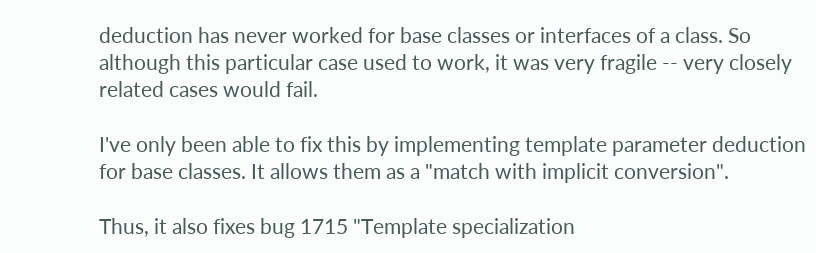deduction has never worked for base classes or interfaces of a class. So
although this particular case used to work, it was very fragile -- very closely
related cases would fail.

I've only been able to fix this by implementing template parameter deduction
for base classes. It allows them as a "match with implicit conversion".

Thus, it also fixes bug 1715 "Template specialization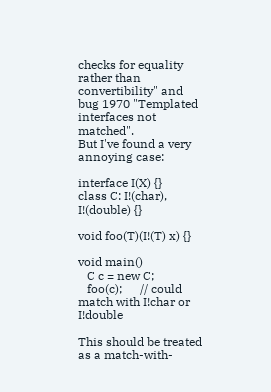checks for equality
rather than convertibility" and bug 1970 "Templated interfaces not matched".
But I've found a very annoying case:

interface I(X) {}
class C: I!(char), I!(double) {}

void foo(T)(I!(T) x) {}

void main()
   C c = new C;
   foo(c);      // could match with I!char or I!double

This should be treated as a match-with-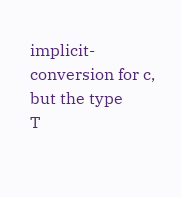implicit-conversion for c, but the type
T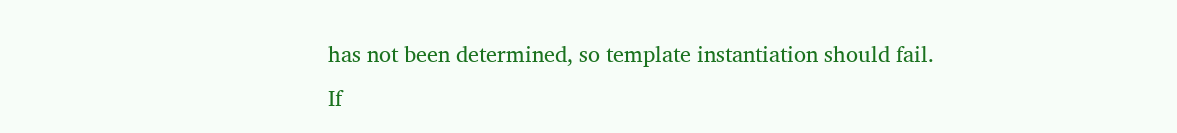has not been determined, so template instantiation should fail.
If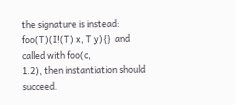the signature is instead:  foo(T)(I!(T) x, T y){}  and called with foo(c,
1.2), then instantiation should succeed.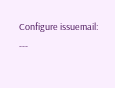Configure issuemail:
---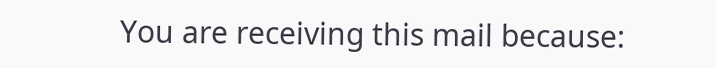You are receiving this mail because: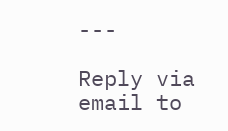---

Reply via email to